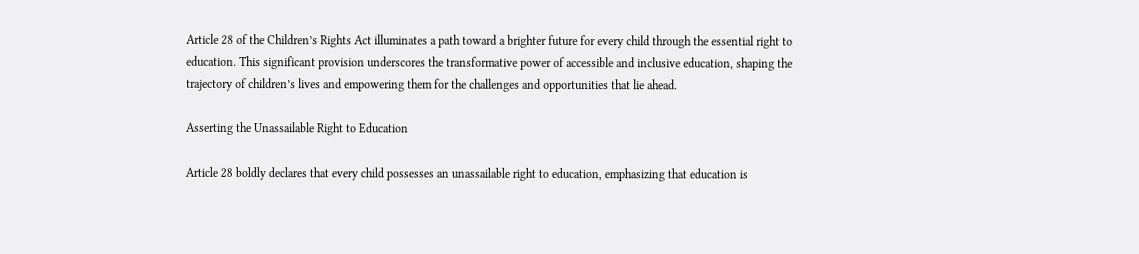Article 28 of the Children’s Rights Act illuminates a path toward a brighter future for every child through the essential right to education. This significant provision underscores the transformative power of accessible and inclusive education, shaping the trajectory of children’s lives and empowering them for the challenges and opportunities that lie ahead.

Asserting the Unassailable Right to Education

Article 28 boldly declares that every child possesses an unassailable right to education, emphasizing that education is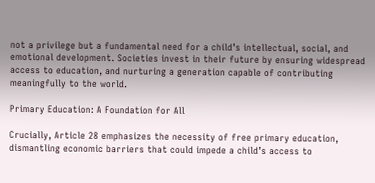not a privilege but a fundamental need for a child’s intellectual, social, and emotional development. Societies invest in their future by ensuring widespread access to education, and nurturing a generation capable of contributing meaningfully to the world.

Primary Education: A Foundation for All

Crucially, Article 28 emphasizes the necessity of free primary education, dismantling economic barriers that could impede a child’s access to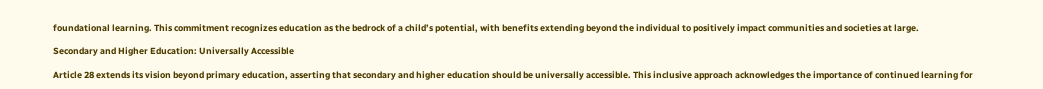foundational learning. This commitment recognizes education as the bedrock of a child’s potential, with benefits extending beyond the individual to positively impact communities and societies at large.

Secondary and Higher Education: Universally Accessible

Article 28 extends its vision beyond primary education, asserting that secondary and higher education should be universally accessible. This inclusive approach acknowledges the importance of continued learning for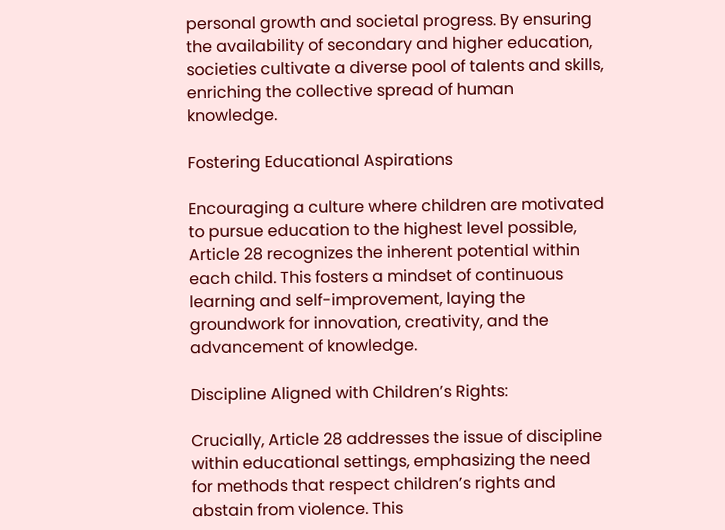personal growth and societal progress. By ensuring the availability of secondary and higher education, societies cultivate a diverse pool of talents and skills, enriching the collective spread of human knowledge.

Fostering Educational Aspirations

Encouraging a culture where children are motivated to pursue education to the highest level possible, Article 28 recognizes the inherent potential within each child. This fosters a mindset of continuous learning and self-improvement, laying the groundwork for innovation, creativity, and the advancement of knowledge.

Discipline Aligned with Children’s Rights:

Crucially, Article 28 addresses the issue of discipline within educational settings, emphasizing the need for methods that respect children’s rights and abstain from violence. This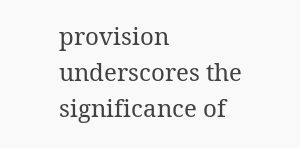provision underscores the significance of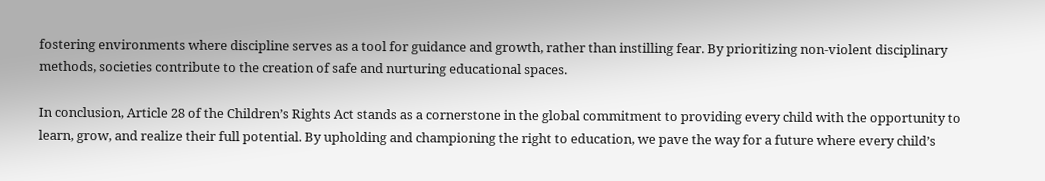fostering environments where discipline serves as a tool for guidance and growth, rather than instilling fear. By prioritizing non-violent disciplinary methods, societies contribute to the creation of safe and nurturing educational spaces.

In conclusion, Article 28 of the Children’s Rights Act stands as a cornerstone in the global commitment to providing every child with the opportunity to learn, grow, and realize their full potential. By upholding and championing the right to education, we pave the way for a future where every child’s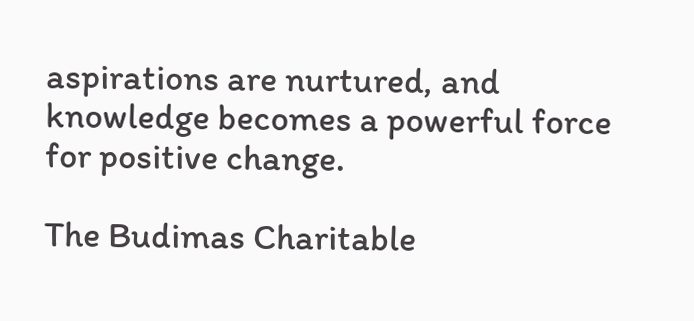aspirations are nurtured, and knowledge becomes a powerful force for positive change.

The Budimas Charitable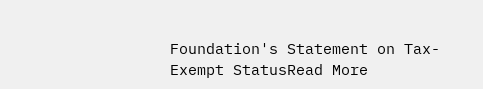Foundation's Statement on Tax-Exempt StatusRead More